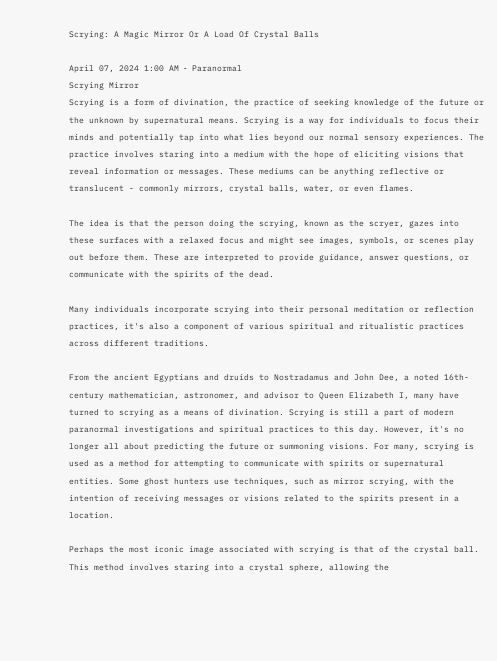Scrying: A Magic Mirror Or A Load Of Crystal Balls

April 07, 2024 1:00 AM ‐ Paranormal
Scrying Mirror
Scrying is a form of divination, the practice of seeking knowledge of the future or the unknown by supernatural means. Scrying is a way for individuals to focus their minds and potentially tap into what lies beyond our normal sensory experiences. The practice involves staring into a medium with the hope of eliciting visions that reveal information or messages. These mediums can be anything reflective or translucent - commonly mirrors, crystal balls, water, or even flames.

The idea is that the person doing the scrying, known as the scryer, gazes into these surfaces with a relaxed focus and might see images, symbols, or scenes play out before them. These are interpreted to provide guidance, answer questions, or communicate with the spirits of the dead.

Many individuals incorporate scrying into their personal meditation or reflection practices, it's also a component of various spiritual and ritualistic practices across different traditions.

From the ancient Egyptians and druids to Nostradamus and John Dee, a noted 16th-century mathematician, astronomer, and advisor to Queen Elizabeth I, many have turned to scrying as a means of divination. Scrying is still a part of modern paranormal investigations and spiritual practices to this day. However, it's no longer all about predicting the future or summoning visions. For many, scrying is used as a method for attempting to communicate with spirits or supernatural entities. Some ghost hunters use techniques, such as mirror scrying, with the intention of receiving messages or visions related to the spirits present in a location.

Perhaps the most iconic image associated with scrying is that of the crystal ball. This method involves staring into a crystal sphere, allowing the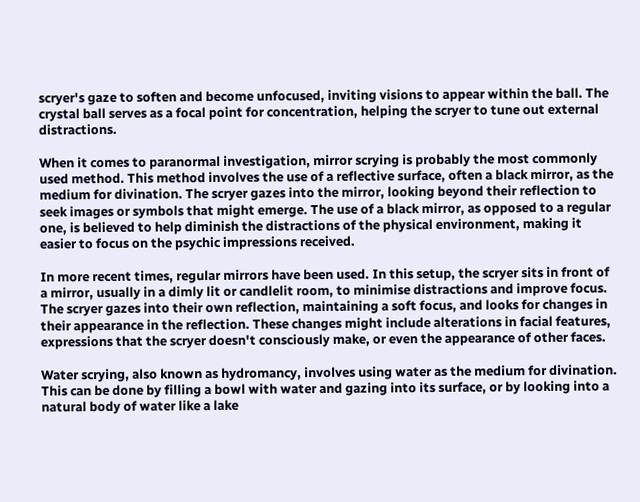scryer's gaze to soften and become unfocused, inviting visions to appear within the ball. The crystal ball serves as a focal point for concentration, helping the scryer to tune out external distractions.

When it comes to paranormal investigation, mirror scrying is probably the most commonly used method. This method involves the use of a reflective surface, often a black mirror, as the medium for divination. The scryer gazes into the mirror, looking beyond their reflection to seek images or symbols that might emerge. The use of a black mirror, as opposed to a regular one, is believed to help diminish the distractions of the physical environment, making it easier to focus on the psychic impressions received.

In more recent times, regular mirrors have been used. In this setup, the scryer sits in front of a mirror, usually in a dimly lit or candlelit room, to minimise distractions and improve focus. The scryer gazes into their own reflection, maintaining a soft focus, and looks for changes in their appearance in the reflection. These changes might include alterations in facial features, expressions that the scryer doesn't consciously make, or even the appearance of other faces.

Water scrying, also known as hydromancy, involves using water as the medium for divination. This can be done by filling a bowl with water and gazing into its surface, or by looking into a natural body of water like a lake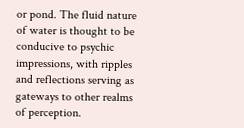or pond. The fluid nature of water is thought to be conducive to psychic impressions, with ripples and reflections serving as gateways to other realms of perception.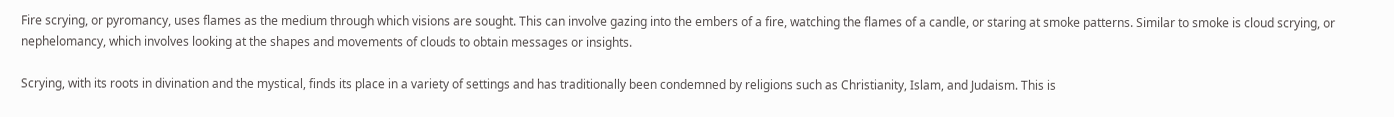Fire scrying, or pyromancy, uses flames as the medium through which visions are sought. This can involve gazing into the embers of a fire, watching the flames of a candle, or staring at smoke patterns. Similar to smoke is cloud scrying, or nephelomancy, which involves looking at the shapes and movements of clouds to obtain messages or insights.

Scrying, with its roots in divination and the mystical, finds its place in a variety of settings and has traditionally been condemned by religions such as Christianity, Islam, and Judaism. This is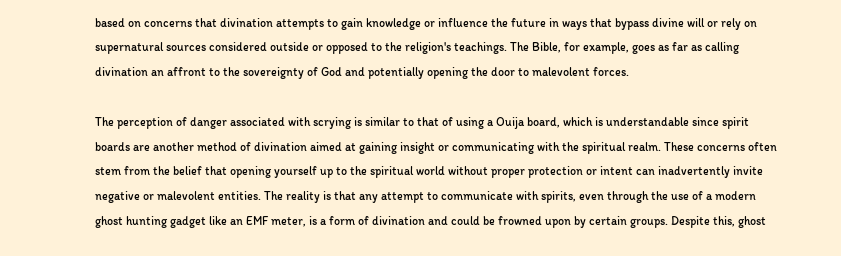based on concerns that divination attempts to gain knowledge or influence the future in ways that bypass divine will or rely on supernatural sources considered outside or opposed to the religion's teachings. The Bible, for example, goes as far as calling divination an affront to the sovereignty of God and potentially opening the door to malevolent forces.

The perception of danger associated with scrying is similar to that of using a Ouija board, which is understandable since spirit boards are another method of divination aimed at gaining insight or communicating with the spiritual realm. These concerns often stem from the belief that opening yourself up to the spiritual world without proper protection or intent can inadvertently invite negative or malevolent entities. The reality is that any attempt to communicate with spirits, even through the use of a modern ghost hunting gadget like an EMF meter, is a form of divination and could be frowned upon by certain groups. Despite this, ghost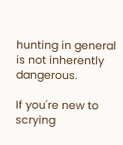hunting in general is not inherently dangerous.

If you're new to scrying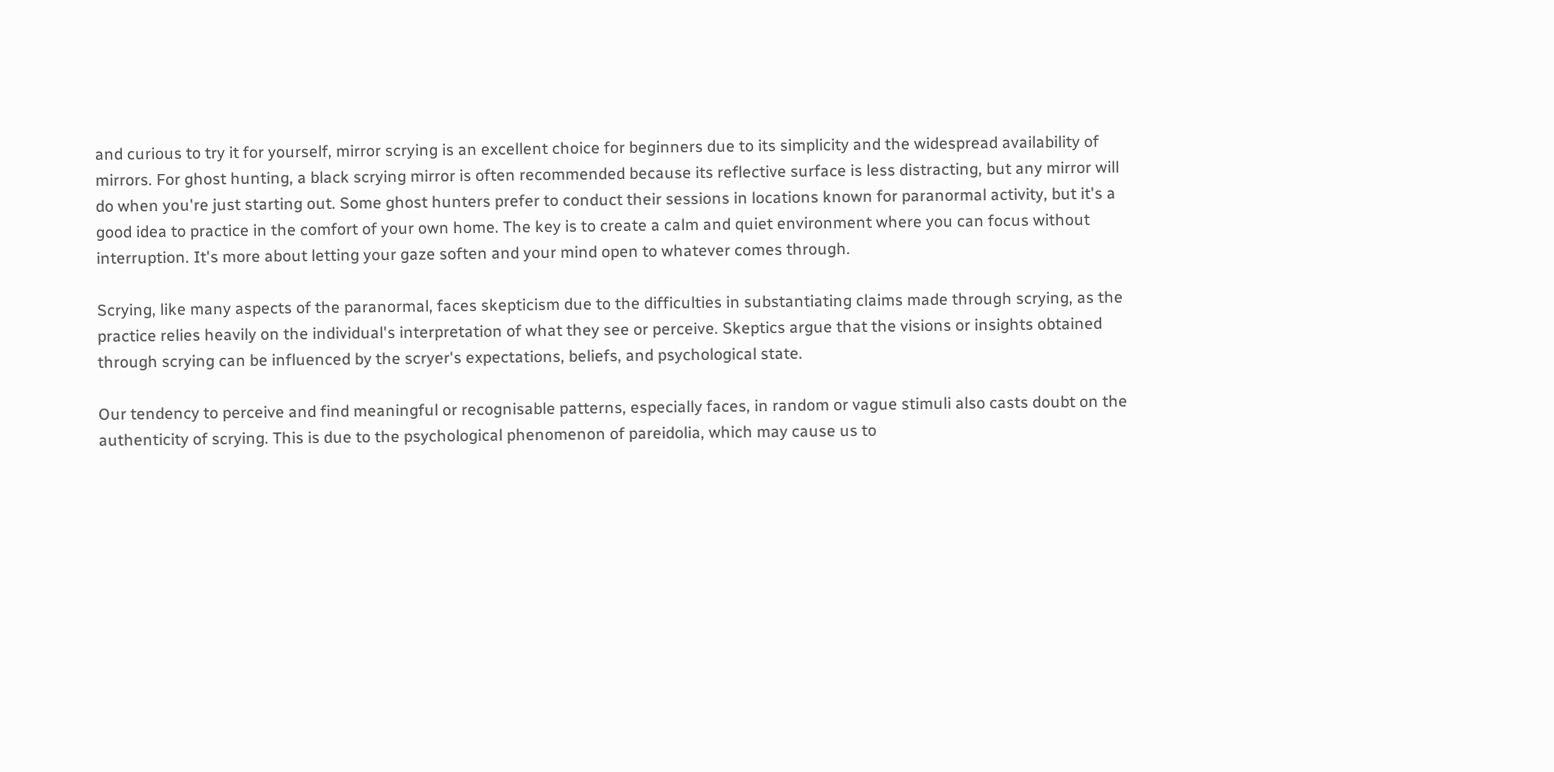and curious to try it for yourself, mirror scrying is an excellent choice for beginners due to its simplicity and the widespread availability of mirrors. For ghost hunting, a black scrying mirror is often recommended because its reflective surface is less distracting, but any mirror will do when you're just starting out. Some ghost hunters prefer to conduct their sessions in locations known for paranormal activity, but it's a good idea to practice in the comfort of your own home. The key is to create a calm and quiet environment where you can focus without interruption. It's more about letting your gaze soften and your mind open to whatever comes through.

Scrying, like many aspects of the paranormal, faces skepticism due to the difficulties in substantiating claims made through scrying, as the practice relies heavily on the individual's interpretation of what they see or perceive. Skeptics argue that the visions or insights obtained through scrying can be influenced by the scryer's expectations, beliefs, and psychological state.

Our tendency to perceive and find meaningful or recognisable patterns, especially faces, in random or vague stimuli also casts doubt on the authenticity of scrying. This is due to the psychological phenomenon of pareidolia, which may cause us to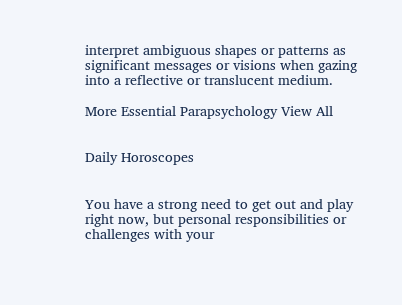interpret ambiguous shapes or patterns as significant messages or visions when gazing into a reflective or translucent medium.

More Essential Parapsychology View All


Daily Horoscopes


You have a strong need to get out and play right now, but personal responsibilities or challenges with your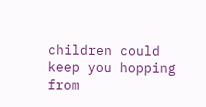children could keep you hopping from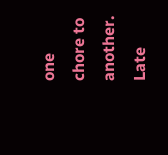one chore to another. Late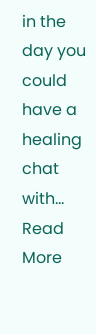in the day you could have a healing chat with... Read More